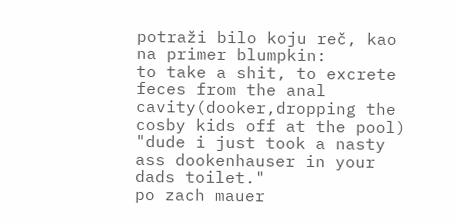potraži bilo koju reč, kao na primer blumpkin:
to take a shit, to excrete feces from the anal cavity(dooker,dropping the cosby kids off at the pool)
"dude i just took a nasty ass dookenhauser in your dads toilet."
po zach mauer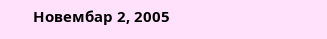Новембар 2, 2005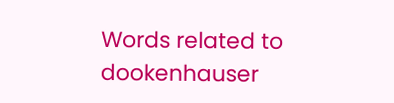Words related to dookenhauser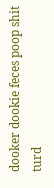dooker dookie feces poop shit turd